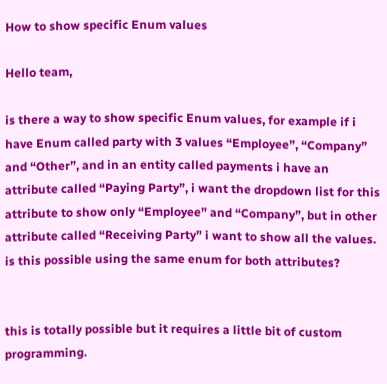How to show specific Enum values

Hello team,

is there a way to show specific Enum values, for example if i have Enum called party with 3 values “Employee”, “Company” and “Other”, and in an entity called payments i have an attribute called “Paying Party”, i want the dropdown list for this attribute to show only “Employee” and “Company”, but in other attribute called “Receiving Party” i want to show all the values. is this possible using the same enum for both attributes?


this is totally possible but it requires a little bit of custom programming.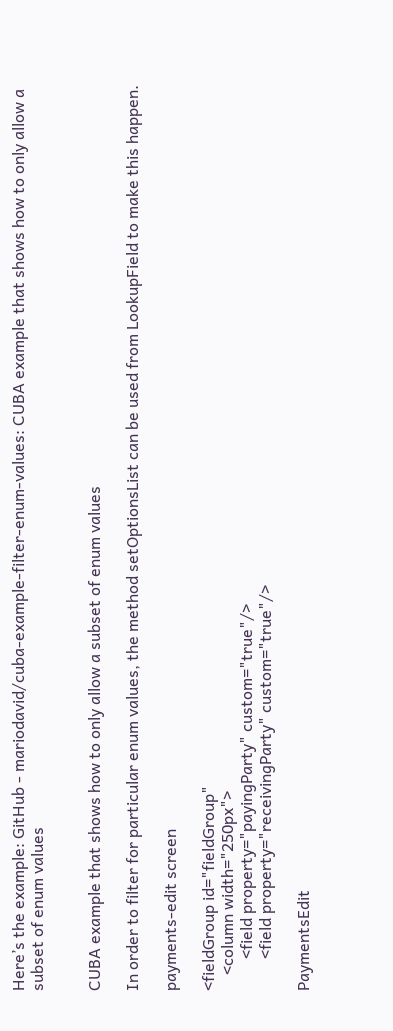Here’s the example: GitHub - mariodavid/cuba-example-filter-enum-values: CUBA example that shows how to only allow a subset of enum values


CUBA example that shows how to only allow a subset of enum values

In order to filter for particular enum values, the method setOptionsList can be used from LookupField to make this happen.

payments-edit screen

<fieldGroup id="fieldGroup"
    <column width="250px">
        <field property="payingParty" custom="true"/>
        <field property="receivingParty" custom="true"/>

PaymentsEdit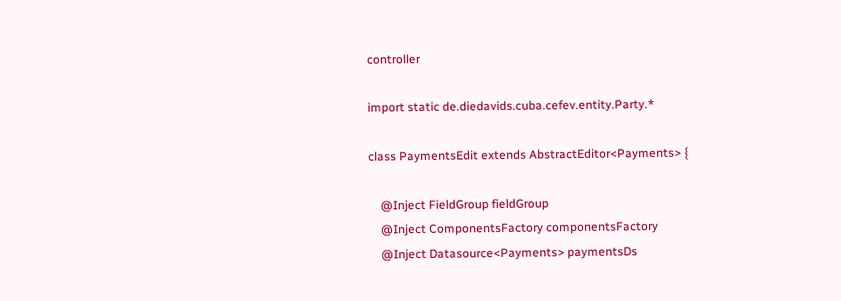controller

import static de.diedavids.cuba.cefev.entity.Party.*

class PaymentsEdit extends AbstractEditor<Payments> {

    @Inject FieldGroup fieldGroup
    @Inject ComponentsFactory componentsFactory
    @Inject Datasource<Payments> paymentsDs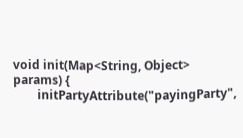void init(Map<String, Object> params) {
        initPartyAttribute("payingParty",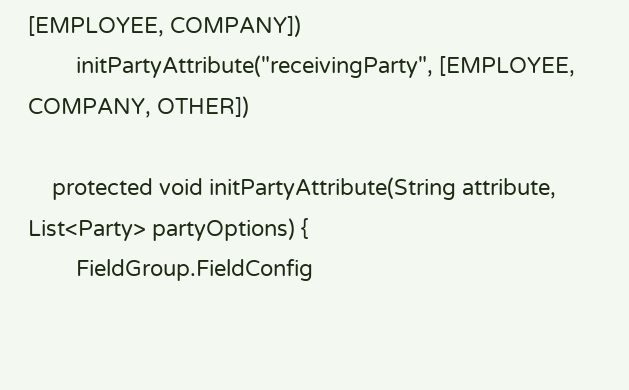[EMPLOYEE, COMPANY])
        initPartyAttribute("receivingParty", [EMPLOYEE, COMPANY, OTHER])

    protected void initPartyAttribute(String attribute, List<Party> partyOptions) {
        FieldGroup.FieldConfig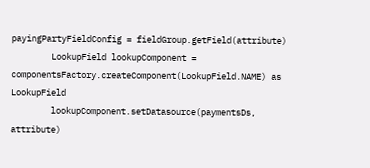payingPartyFieldConfig = fieldGroup.getField(attribute)
        LookupField lookupComponent = componentsFactory.createComponent(LookupField.NAME) as LookupField
        lookupComponent.setDatasource(paymentsDs, attribute)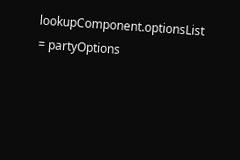lookupComponent.optionsList = partyOptions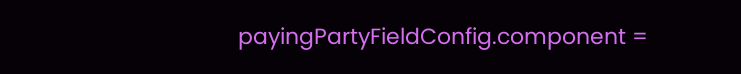payingPartyFieldConfig.component =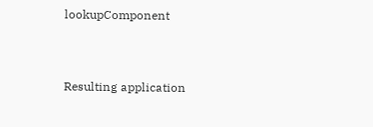lookupComponent


Resulting application